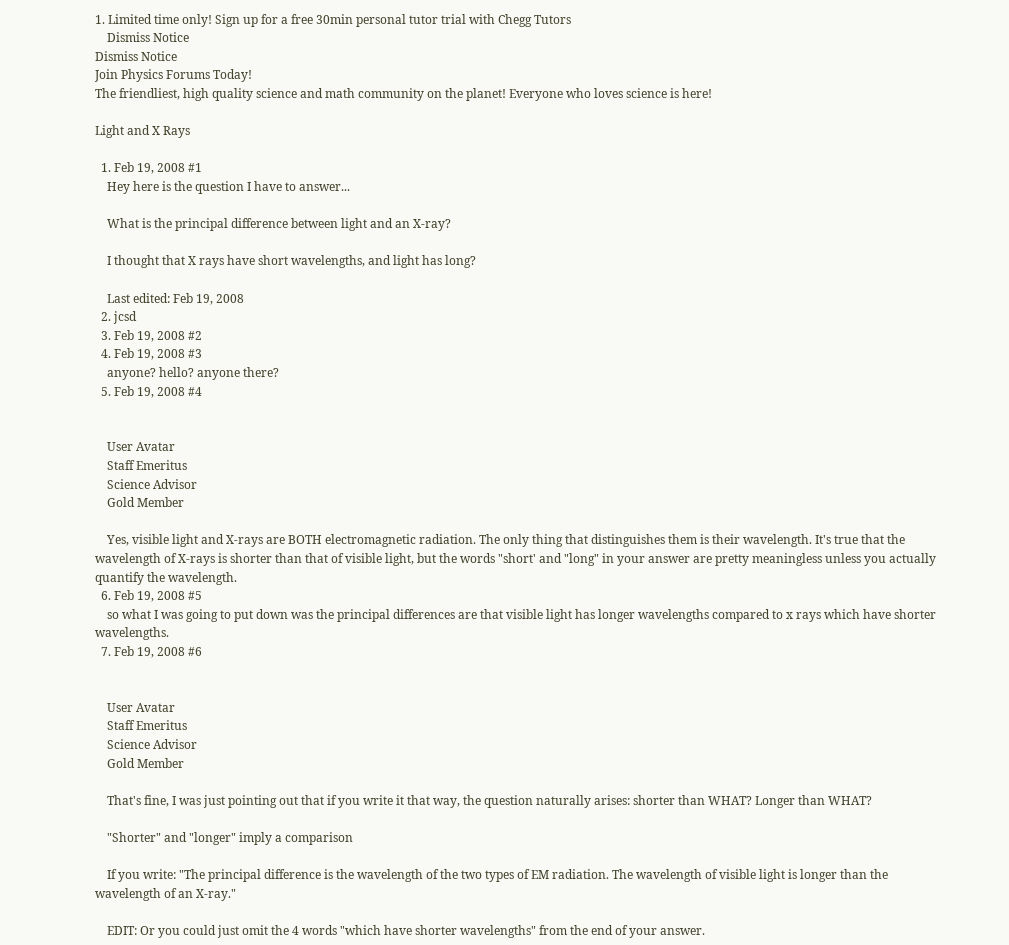1. Limited time only! Sign up for a free 30min personal tutor trial with Chegg Tutors
    Dismiss Notice
Dismiss Notice
Join Physics Forums Today!
The friendliest, high quality science and math community on the planet! Everyone who loves science is here!

Light and X Rays

  1. Feb 19, 2008 #1
    Hey here is the question I have to answer...

    What is the principal difference between light and an X-ray?

    I thought that X rays have short wavelengths, and light has long?

    Last edited: Feb 19, 2008
  2. jcsd
  3. Feb 19, 2008 #2
  4. Feb 19, 2008 #3
    anyone? hello? anyone there?
  5. Feb 19, 2008 #4


    User Avatar
    Staff Emeritus
    Science Advisor
    Gold Member

    Yes, visible light and X-rays are BOTH electromagnetic radiation. The only thing that distinguishes them is their wavelength. It's true that the wavelength of X-rays is shorter than that of visible light, but the words "short' and "long" in your answer are pretty meaningless unless you actually quantify the wavelength.
  6. Feb 19, 2008 #5
    so what I was going to put down was the principal differences are that visible light has longer wavelengths compared to x rays which have shorter wavelengths.
  7. Feb 19, 2008 #6


    User Avatar
    Staff Emeritus
    Science Advisor
    Gold Member

    That's fine, I was just pointing out that if you write it that way, the question naturally arises: shorter than WHAT? Longer than WHAT?

    "Shorter" and "longer" imply a comparison

    If you write: "The principal difference is the wavelength of the two types of EM radiation. The wavelength of visible light is longer than the wavelength of an X-ray."

    EDIT: Or you could just omit the 4 words "which have shorter wavelengths" from the end of your answer.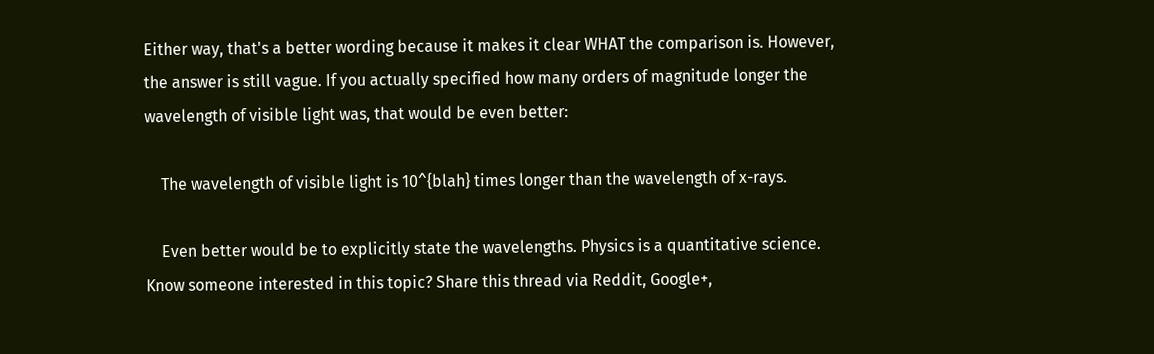Either way, that's a better wording because it makes it clear WHAT the comparison is. However, the answer is still vague. If you actually specified how many orders of magnitude longer the wavelength of visible light was, that would be even better:

    The wavelength of visible light is 10^{blah} times longer than the wavelength of x-rays.

    Even better would be to explicitly state the wavelengths. Physics is a quantitative science.
Know someone interested in this topic? Share this thread via Reddit, Google+,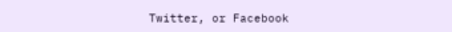Twitter, or Facebook